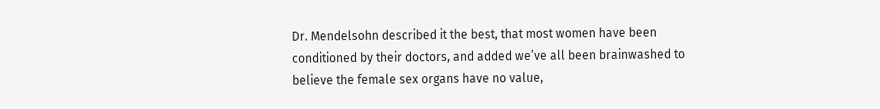Dr. Mendelsohn described it the best, that most women have been conditioned by their doctors, and added we’ve all been brainwashed to believe the female sex organs have no value,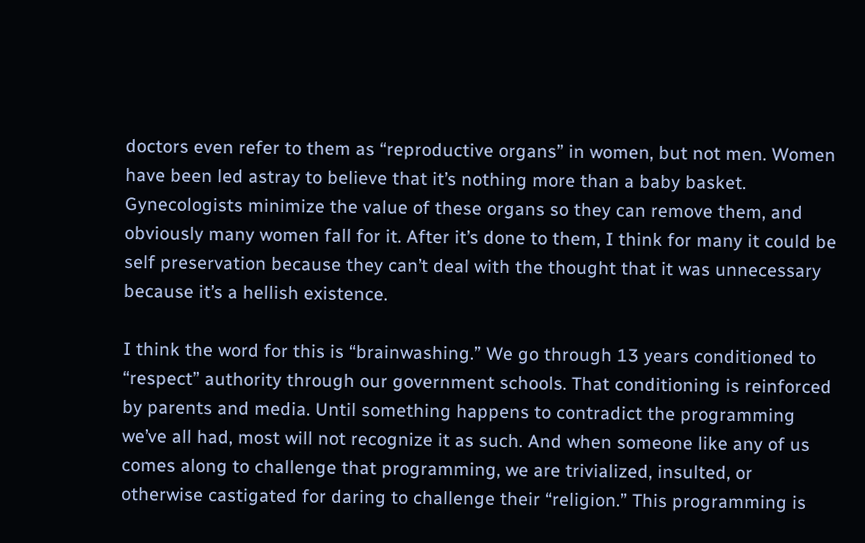doctors even refer to them as “reproductive organs” in women, but not men. Women have been led astray to believe that it’s nothing more than a baby basket. Gynecologists minimize the value of these organs so they can remove them, and obviously many women fall for it. After it’s done to them, I think for many it could be self preservation because they can’t deal with the thought that it was unnecessary because it’s a hellish existence.

I think the word for this is “brainwashing.” We go through 13 years conditioned to “respect” authority through our government schools. That conditioning is reinforced by parents and media. Until something happens to contradict the programming we’ve all had, most will not recognize it as such. And when someone like any of us comes along to challenge that programming, we are trivialized, insulted, or otherwise castigated for daring to challenge their “religion.” This programming is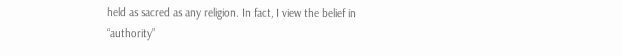held as sacred as any religion. In fact, I view the belief in “authority”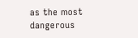as the most dangerous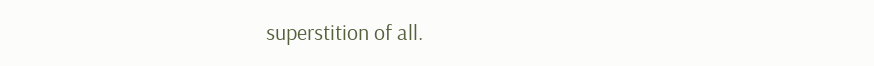superstition of all.